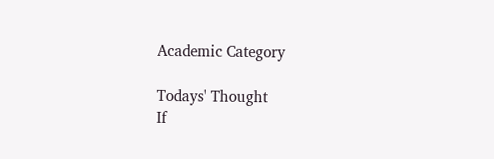Academic Category

Todays' Thought
If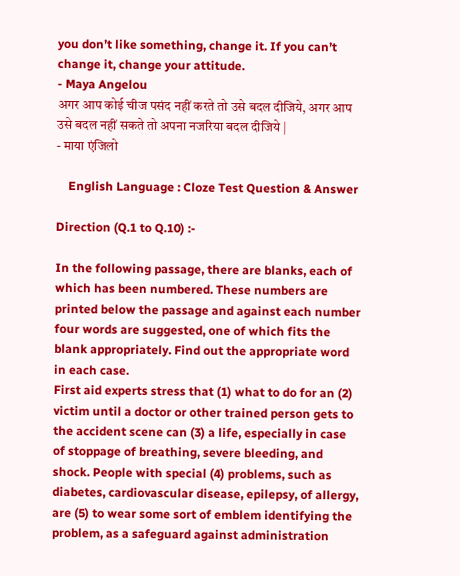you don’t like something, change it. If you can’t change it, change your attitude.
- Maya Angelou
अगर आप कोई चीज पसंद नहीं करते तो उसे बदल दीजिये, अगर आप उसे बदल नहीं सकते तो अपना नजरिया बदल दीजिये |
- माया एंजिलो

    English Language : Cloze Test Question & Answer

Direction (Q.1 to Q.10) :-

In the following passage, there are blanks, each of which has been numbered. These numbers are printed below the passage and against each number four words are suggested, one of which fits the blank appropriately. Find out the appropriate word in each case.
First aid experts stress that (1) what to do for an (2) victim until a doctor or other trained person gets to the accident scene can (3) a life, especially in case of stoppage of breathing, severe bleeding, and shock. People with special (4) problems, such as diabetes, cardiovascular disease, epilepsy, of allergy, are (5) to wear some sort of emblem identifying the problem, as a safeguard against administration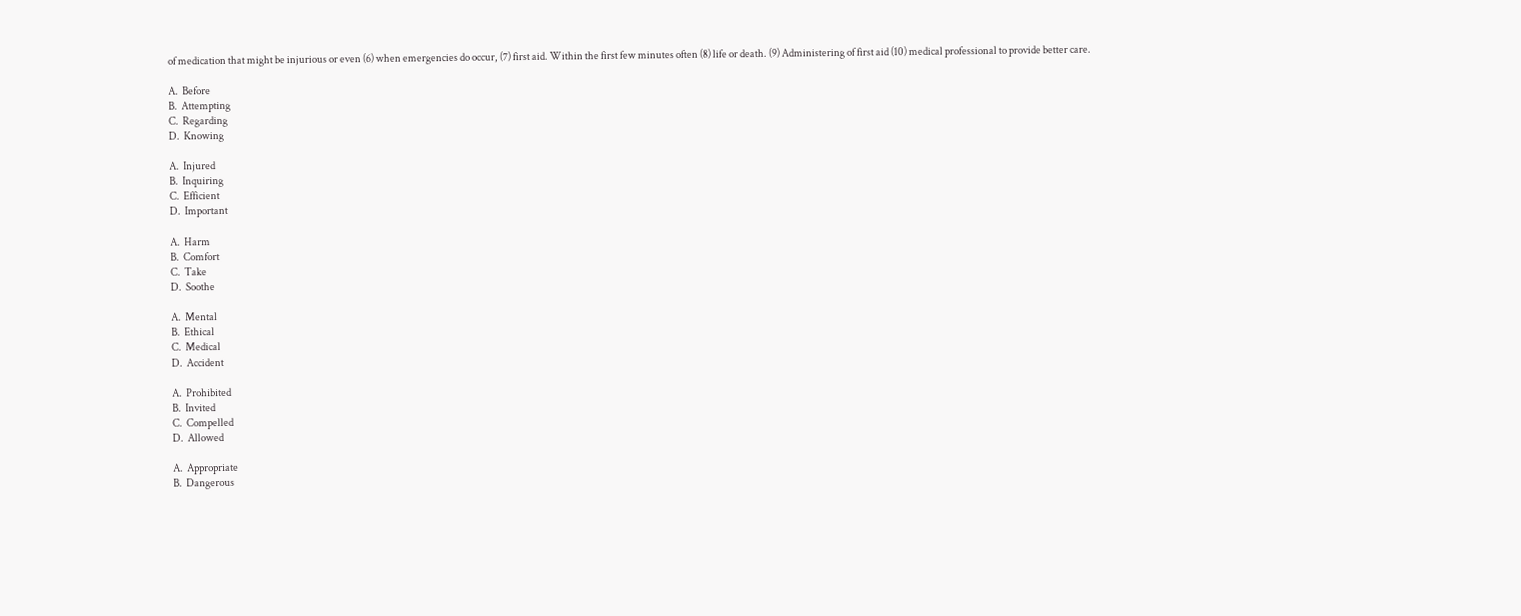of medication that might be injurious or even (6) when emergencies do occur, (7) first aid. Within the first few minutes often (8) life or death. (9) Administering of first aid (10) medical professional to provide better care.

A.  Before
B.  Attempting
C.  Regarding
D.  Knowing

A.  Injured
B.  Inquiring
C.  Efficient
D.  Important

A.  Harm
B.  Comfort
C.  Take
D.  Soothe

A.  Mental
B.  Ethical
C.  Medical
D.  Accident

A.  Prohibited
B.  Invited
C.  Compelled
D.  Allowed

A.  Appropriate
B.  Dangerous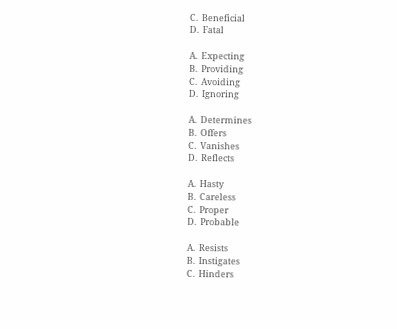C.  Beneficial
D.  Fatal

A.  Expecting
B.  Providing
C.  Avoiding
D.  Ignoring

A.  Determines
B.  Offers
C.  Vanishes
D.  Reflects

A.  Hasty
B.  Careless
C.  Proper
D.  Probable

A.  Resists
B.  Instigates
C.  Hinders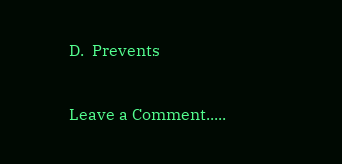D.  Prevents

Leave a Comment.....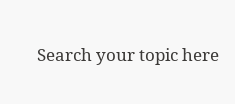Search your topic here